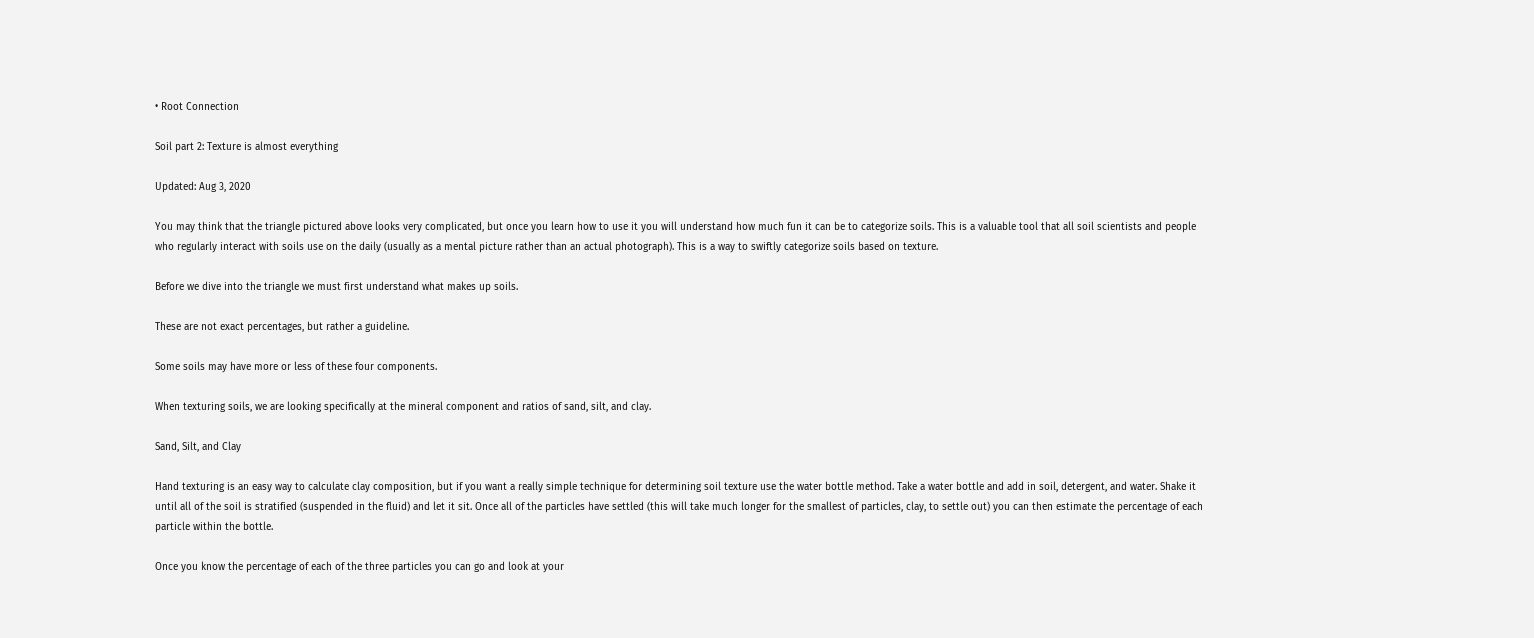• Root Connection

Soil part 2: Texture is almost everything

Updated: Aug 3, 2020

You may think that the triangle pictured above looks very complicated, but once you learn how to use it you will understand how much fun it can be to categorize soils. This is a valuable tool that all soil scientists and people who regularly interact with soils use on the daily (usually as a mental picture rather than an actual photograph). This is a way to swiftly categorize soils based on texture.

Before we dive into the triangle we must first understand what makes up soils.

These are not exact percentages, but rather a guideline.

Some soils may have more or less of these four components.

When texturing soils, we are looking specifically at the mineral component and ratios of sand, silt, and clay.

Sand, Silt, and Clay

Hand texturing is an easy way to calculate clay composition, but if you want a really simple technique for determining soil texture use the water bottle method. Take a water bottle and add in soil, detergent, and water. Shake it until all of the soil is stratified (suspended in the fluid) and let it sit. Once all of the particles have settled (this will take much longer for the smallest of particles, clay, to settle out) you can then estimate the percentage of each particle within the bottle.

Once you know the percentage of each of the three particles you can go and look at your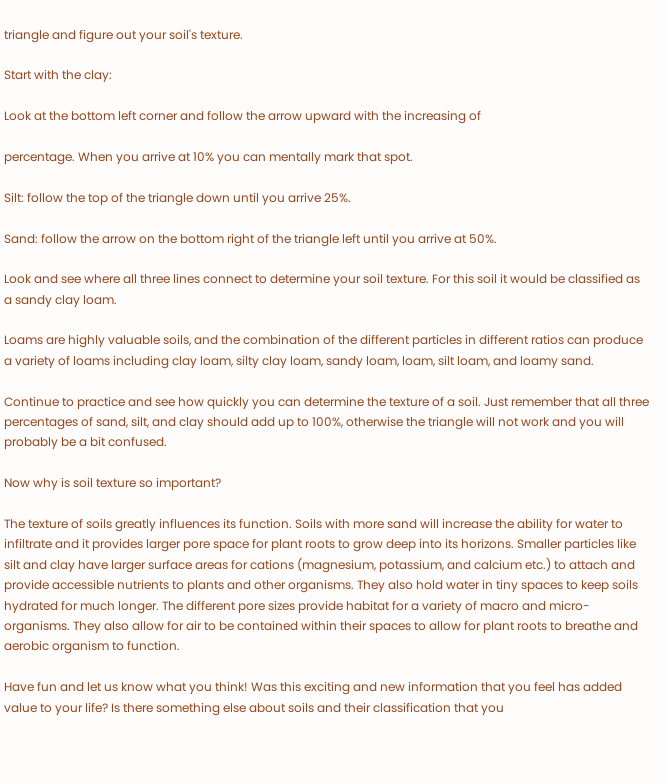triangle and figure out your soil's texture.

Start with the clay:

Look at the bottom left corner and follow the arrow upward with the increasing of

percentage. When you arrive at 10% you can mentally mark that spot.

Silt: follow the top of the triangle down until you arrive 25%.

Sand: follow the arrow on the bottom right of the triangle left until you arrive at 50%.

Look and see where all three lines connect to determine your soil texture. For this soil it would be classified as a sandy clay loam.

Loams are highly valuable soils, and the combination of the different particles in different ratios can produce a variety of loams including clay loam, silty clay loam, sandy loam, loam, silt loam, and loamy sand.

Continue to practice and see how quickly you can determine the texture of a soil. Just remember that all three percentages of sand, silt, and clay should add up to 100%, otherwise the triangle will not work and you will probably be a bit confused.

Now why is soil texture so important?

The texture of soils greatly influences its function. Soils with more sand will increase the ability for water to infiltrate and it provides larger pore space for plant roots to grow deep into its horizons. Smaller particles like silt and clay have larger surface areas for cations (magnesium, potassium, and calcium etc.) to attach and provide accessible nutrients to plants and other organisms. They also hold water in tiny spaces to keep soils hydrated for much longer. The different pore sizes provide habitat for a variety of macro and micro-organisms. They also allow for air to be contained within their spaces to allow for plant roots to breathe and aerobic organism to function.

Have fun and let us know what you think! Was this exciting and new information that you feel has added value to your life? Is there something else about soils and their classification that you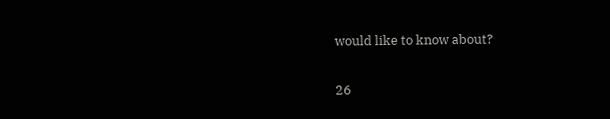would like to know about?

26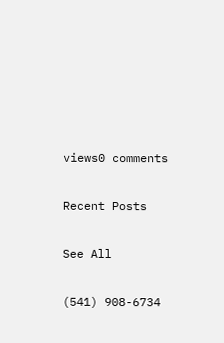views0 comments

Recent Posts

See All

(541) 908-6734